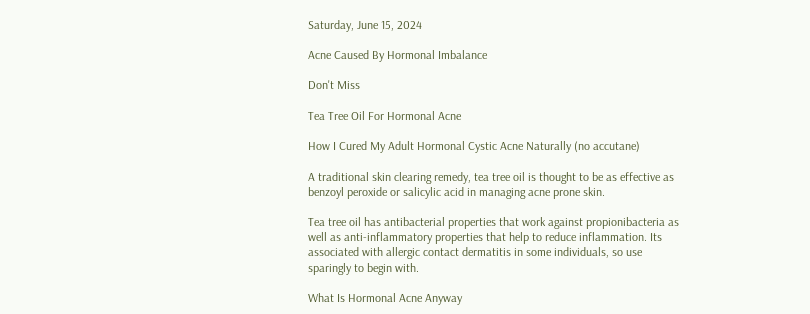Saturday, June 15, 2024

Acne Caused By Hormonal Imbalance

Don't Miss

Tea Tree Oil For Hormonal Acne

How I Cured My Adult Hormonal Cystic Acne Naturally (no accutane)

A traditional skin clearing remedy, tea tree oil is thought to be as effective as benzoyl peroxide or salicylic acid in managing acne prone skin.

Tea tree oil has antibacterial properties that work against propionibacteria as well as anti-inflammatory properties that help to reduce inflammation. Its associated with allergic contact dermatitis in some individuals, so use sparingly to begin with.

What Is Hormonal Acne Anyway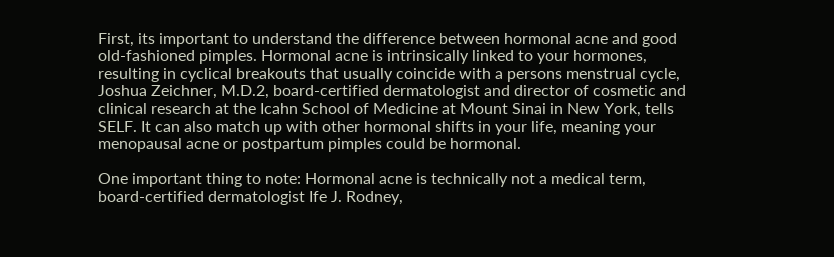First, its important to understand the difference between hormonal acne and good old-fashioned pimples. Hormonal acne is intrinsically linked to your hormones, resulting in cyclical breakouts that usually coincide with a persons menstrual cycle, Joshua Zeichner, M.D.2, board-certified dermatologist and director of cosmetic and clinical research at the Icahn School of Medicine at Mount Sinai in New York, tells SELF. It can also match up with other hormonal shifts in your life, meaning your menopausal acne or postpartum pimples could be hormonal.

One important thing to note: Hormonal acne is technically not a medical term, board-certified dermatologist Ife J. Rodney,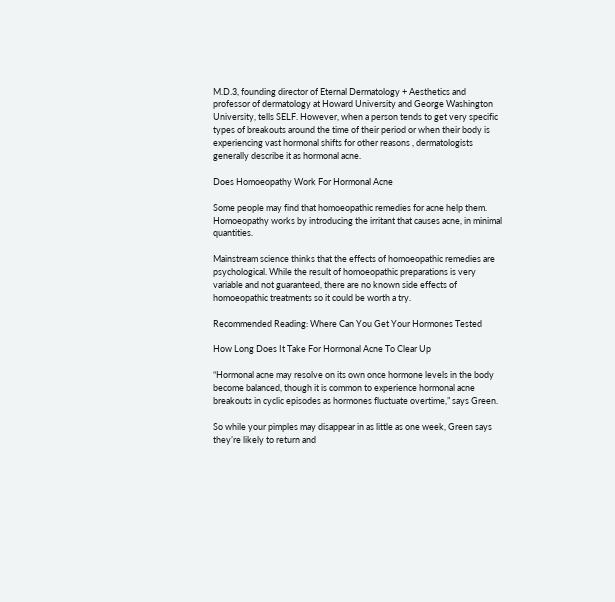M.D.3, founding director of Eternal Dermatology + Aesthetics and professor of dermatology at Howard University and George Washington University, tells SELF. However, when a person tends to get very specific types of breakouts around the time of their period or when their body is experiencing vast hormonal shifts for other reasons , dermatologists generally describe it as hormonal acne.

Does Homoeopathy Work For Hormonal Acne

Some people may find that homoeopathic remedies for acne help them. Homoeopathy works by introducing the irritant that causes acne, in minimal quantities.

Mainstream science thinks that the effects of homoeopathic remedies are psychological. While the result of homoeopathic preparations is very variable and not guaranteed, there are no known side effects of homoeopathic treatments so it could be worth a try.

Recommended Reading: Where Can You Get Your Hormones Tested

How Long Does It Take For Hormonal Acne To Clear Up

“Hormonal acne may resolve on its own once hormone levels in the body become balanced, though it is common to experience hormonal acne breakouts in cyclic episodes as hormones fluctuate overtime,” says Green.

So while your pimples may disappear in as little as one week, Green says they’re likely to return and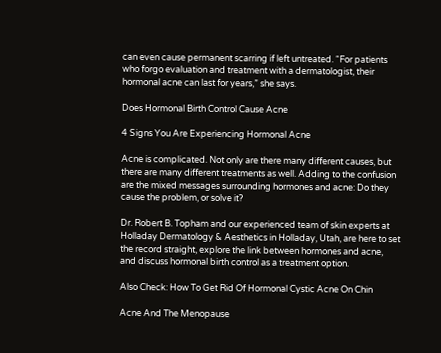can even cause permanent scarring if left untreated. “For patients who forgo evaluation and treatment with a dermatologist, their hormonal acne can last for years,” she says.

Does Hormonal Birth Control Cause Acne

4 Signs You Are Experiencing Hormonal Acne

Acne is complicated. Not only are there many different causes, but there are many different treatments as well. Adding to the confusion are the mixed messages surrounding hormones and acne: Do they cause the problem, or solve it?

Dr. Robert B. Topham and our experienced team of skin experts at Holladay Dermatology & Aesthetics in Holladay, Utah, are here to set the record straight, explore the link between hormones and acne, and discuss hormonal birth control as a treatment option.

Also Check: How To Get Rid Of Hormonal Cystic Acne On Chin

Acne And The Menopause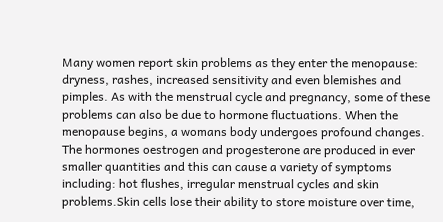Many women report skin problems as they enter the menopause: dryness, rashes, increased sensitivity and even blemishes and pimples. As with the menstrual cycle and pregnancy, some of these problems can also be due to hormone fluctuations. When the menopause begins, a womans body undergoes profound changes. The hormones oestrogen and progesterone are produced in ever smaller quantities and this can cause a variety of symptoms including: hot flushes, irregular menstrual cycles and skin problems.Skin cells lose their ability to store moisture over time,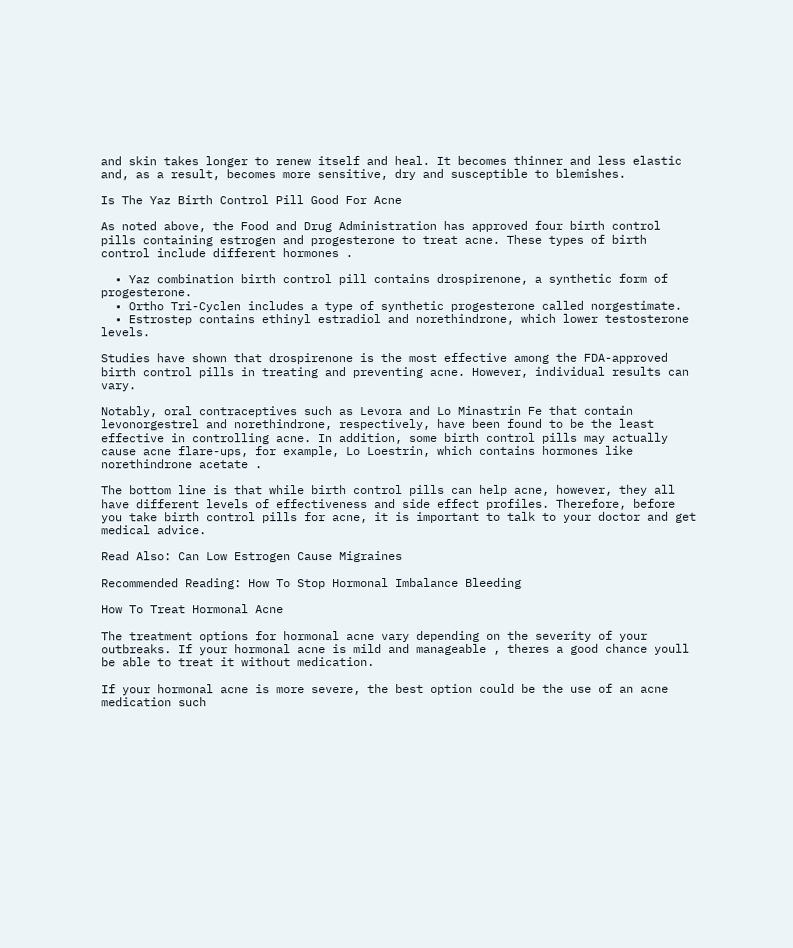and skin takes longer to renew itself and heal. It becomes thinner and less elastic and, as a result, becomes more sensitive, dry and susceptible to blemishes.

Is The Yaz Birth Control Pill Good For Acne

As noted above, the Food and Drug Administration has approved four birth control pills containing estrogen and progesterone to treat acne. These types of birth control include different hormones .

  • Yaz combination birth control pill contains drospirenone, a synthetic form of progesterone.
  • Ortho Tri-Cyclen includes a type of synthetic progesterone called norgestimate.
  • Estrostep contains ethinyl estradiol and norethindrone, which lower testosterone levels.

Studies have shown that drospirenone is the most effective among the FDA-approved birth control pills in treating and preventing acne. However, individual results can vary.

Notably, oral contraceptives such as Levora and Lo Minastrin Fe that contain levonorgestrel and norethindrone, respectively, have been found to be the least effective in controlling acne. In addition, some birth control pills may actually cause acne flare-ups, for example, Lo Loestrin, which contains hormones like norethindrone acetate .

The bottom line is that while birth control pills can help acne, however, they all have different levels of effectiveness and side effect profiles. Therefore, before you take birth control pills for acne, it is important to talk to your doctor and get medical advice.

Read Also: Can Low Estrogen Cause Migraines

Recommended Reading: How To Stop Hormonal Imbalance Bleeding

How To Treat Hormonal Acne

The treatment options for hormonal acne vary depending on the severity of your outbreaks. If your hormonal acne is mild and manageable , theres a good chance youll be able to treat it without medication.

If your hormonal acne is more severe, the best option could be the use of an acne medication such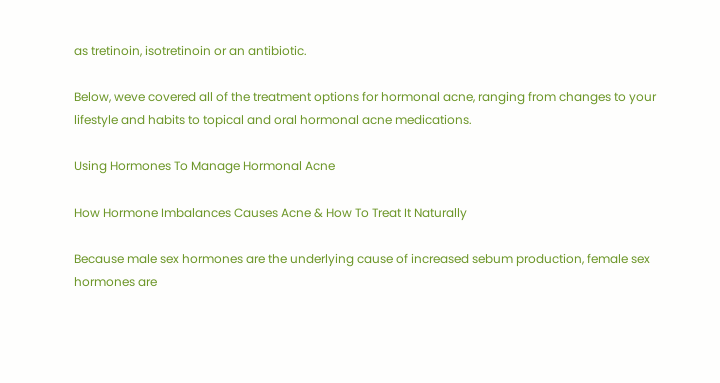as tretinoin, isotretinoin or an antibiotic.

Below, weve covered all of the treatment options for hormonal acne, ranging from changes to your lifestyle and habits to topical and oral hormonal acne medications.

Using Hormones To Manage Hormonal Acne

How Hormone Imbalances Causes Acne & How To Treat It Naturally

Because male sex hormones are the underlying cause of increased sebum production, female sex hormones are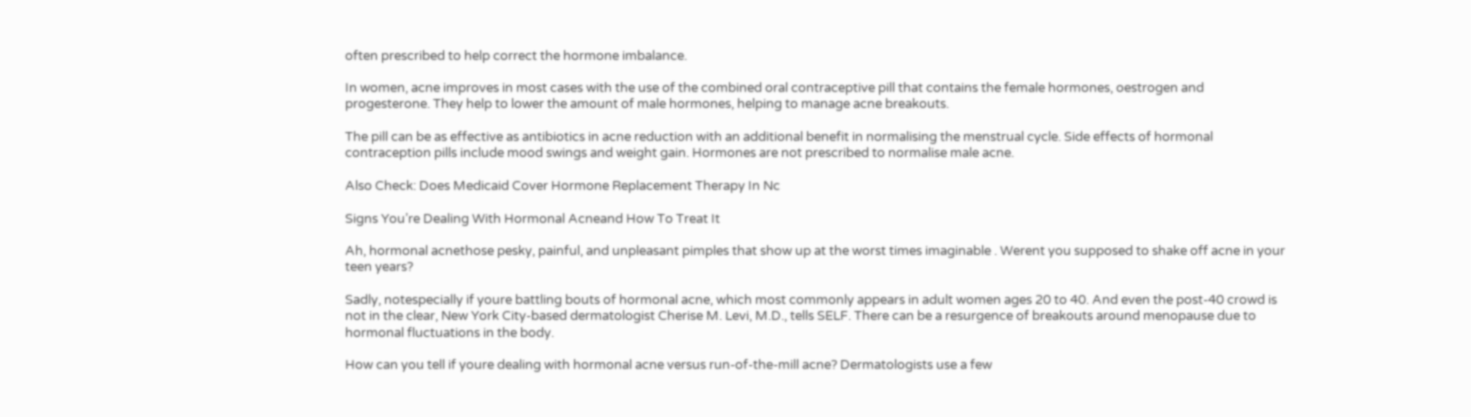often prescribed to help correct the hormone imbalance.

In women, acne improves in most cases with the use of the combined oral contraceptive pill that contains the female hormones, oestrogen and progesterone. They help to lower the amount of male hormones, helping to manage acne breakouts.

The pill can be as effective as antibiotics in acne reduction with an additional benefit in normalising the menstrual cycle. Side effects of hormonal contraception pills include mood swings and weight gain. Hormones are not prescribed to normalise male acne.

Also Check: Does Medicaid Cover Hormone Replacement Therapy In Nc

Signs You’re Dealing With Hormonal Acneand How To Treat It

Ah, hormonal acnethose pesky, painful, and unpleasant pimples that show up at the worst times imaginable . Werent you supposed to shake off acne in your teen years?

Sadly, notespecially if youre battling bouts of hormonal acne, which most commonly appears in adult women ages 20 to 40. And even the post-40 crowd is not in the clear, New York City-based dermatologist Cherise M. Levi, M.D., tells SELF. There can be a resurgence of breakouts around menopause due to hormonal fluctuations in the body.

How can you tell if youre dealing with hormonal acne versus run-of-the-mill acne? Dermatologists use a few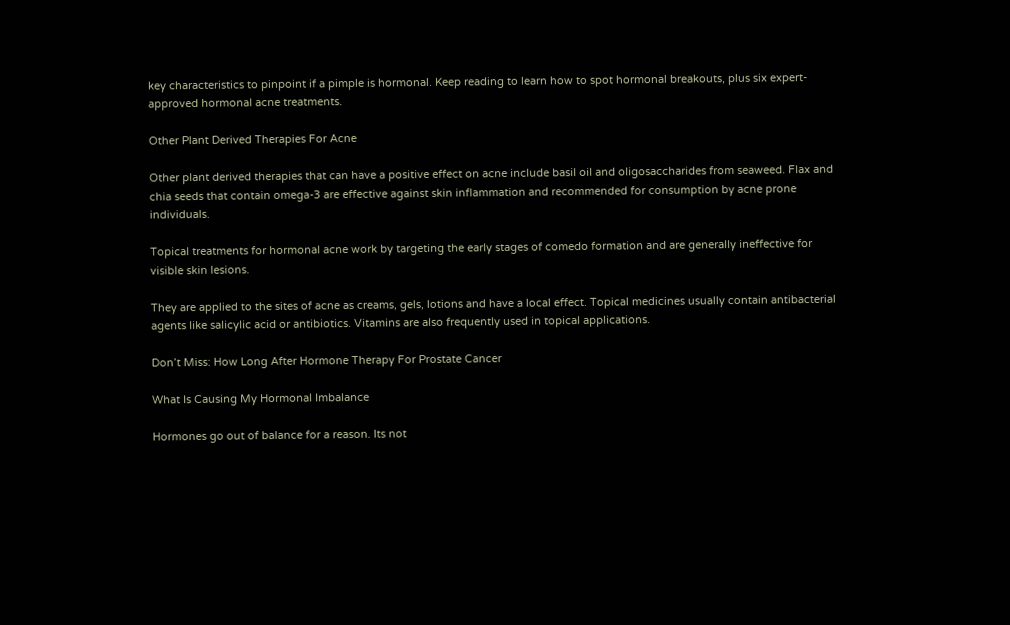key characteristics to pinpoint if a pimple is hormonal. Keep reading to learn how to spot hormonal breakouts, plus six expert-approved hormonal acne treatments.

Other Plant Derived Therapies For Acne

Other plant derived therapies that can have a positive effect on acne include basil oil and oligosaccharides from seaweed. Flax and chia seeds that contain omega-3 are effective against skin inflammation and recommended for consumption by acne prone individuals.

Topical treatments for hormonal acne work by targeting the early stages of comedo formation and are generally ineffective for visible skin lesions.

They are applied to the sites of acne as creams, gels, lotions and have a local effect. Topical medicines usually contain antibacterial agents like salicylic acid or antibiotics. Vitamins are also frequently used in topical applications.

Don’t Miss: How Long After Hormone Therapy For Prostate Cancer

What Is Causing My Hormonal Imbalance

Hormones go out of balance for a reason. Its not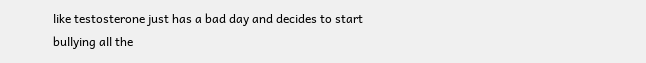like testosterone just has a bad day and decides to start bullying all the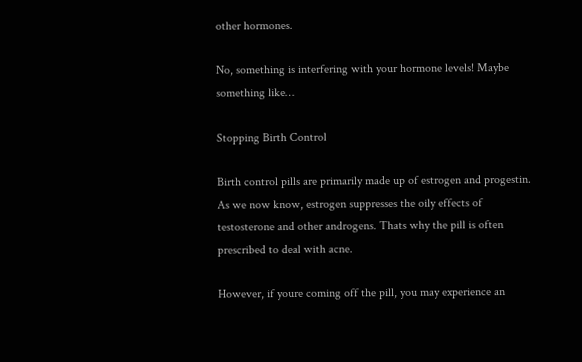other hormones.

No, something is interfering with your hormone levels! Maybe something like…

Stopping Birth Control

Birth control pills are primarily made up of estrogen and progestin. As we now know, estrogen suppresses the oily effects of testosterone and other androgens. Thats why the pill is often prescribed to deal with acne.

However, if youre coming off the pill, you may experience an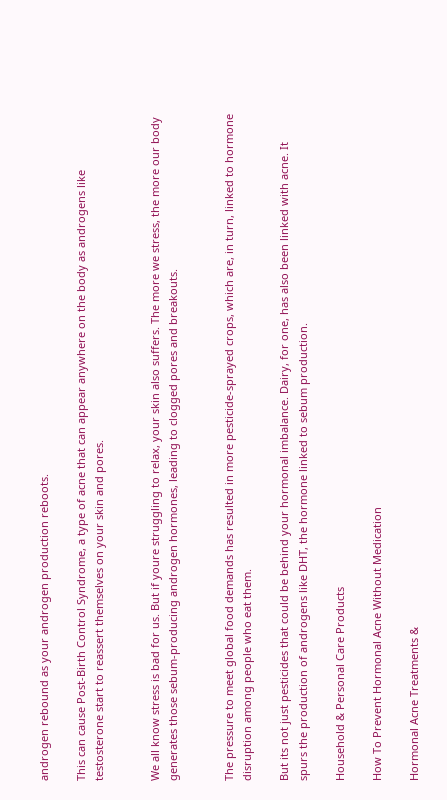androgen rebound as your androgen production reboots.

This can cause Post-Birth Control Syndrome, a type of acne that can appear anywhere on the body as androgens like testosterone start to reassert themselves on your skin and pores.


We all know stress is bad for us. But if youre struggling to relax, your skin also suffers. The more we stress, the more our body generates those sebum-producing androgen hormones, leading to clogged pores and breakouts.


The pressure to meet global food demands has resulted in more pesticide-sprayed crops, which are, in turn, linked to hormone disruption among people who eat them.

But its not just pesticides that could be behind your hormonal imbalance. Dairy, for one, has also been linked with acne. It spurs the production of androgens like DHT, the hormone linked to sebum production.

Household & Personal Care Products

How To Prevent Hormonal Acne Without Medication

Hormonal Acne Treatments &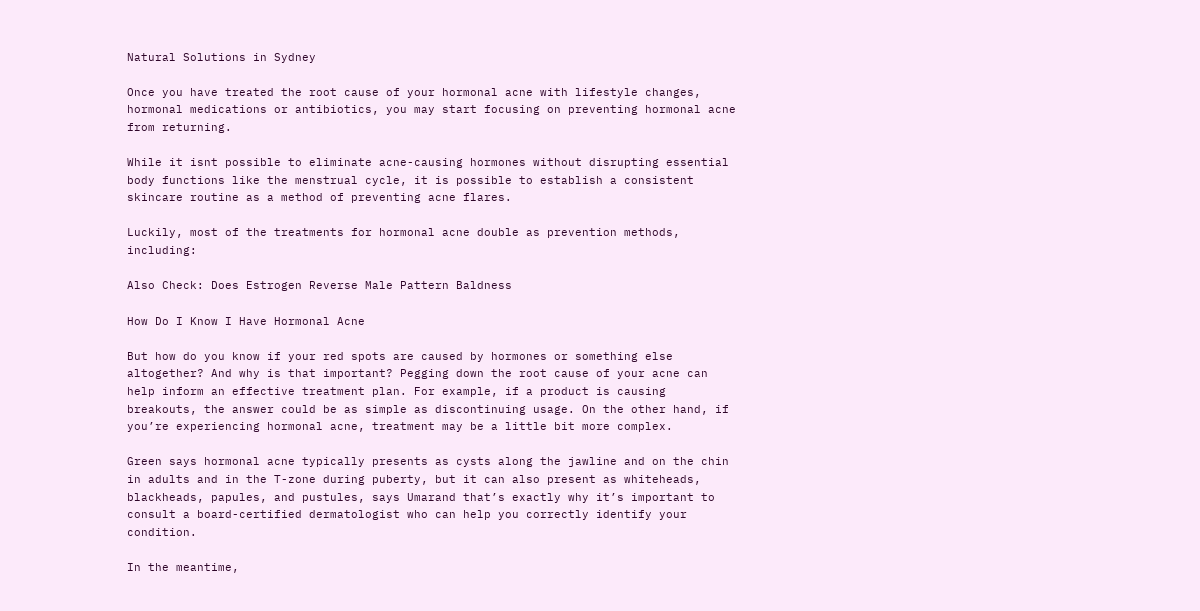Natural Solutions in Sydney

Once you have treated the root cause of your hormonal acne with lifestyle changes, hormonal medications or antibiotics, you may start focusing on preventing hormonal acne from returning.

While it isnt possible to eliminate acne-causing hormones without disrupting essential body functions like the menstrual cycle, it is possible to establish a consistent skincare routine as a method of preventing acne flares.

Luckily, most of the treatments for hormonal acne double as prevention methods, including:

Also Check: Does Estrogen Reverse Male Pattern Baldness

How Do I Know I Have Hormonal Acne

But how do you know if your red spots are caused by hormones or something else altogether? And why is that important? Pegging down the root cause of your acne can help inform an effective treatment plan. For example, if a product is causing breakouts, the answer could be as simple as discontinuing usage. On the other hand, if you’re experiencing hormonal acne, treatment may be a little bit more complex.

Green says hormonal acne typically presents as cysts along the jawline and on the chin in adults and in the T-zone during puberty, but it can also present as whiteheads, blackheads, papules, and pustules, says Umarand that’s exactly why it’s important to consult a board-certified dermatologist who can help you correctly identify your condition.

In the meantime,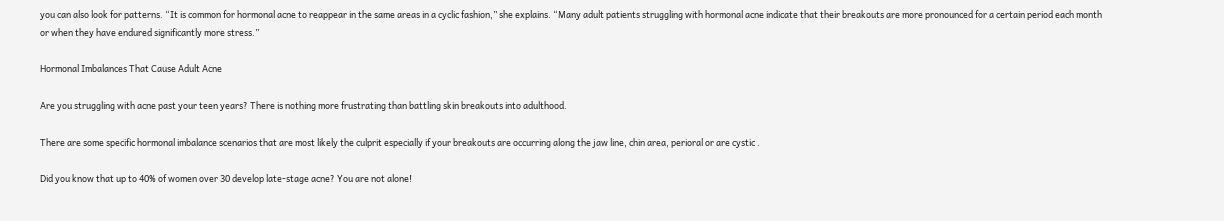you can also look for patterns. “It is common for hormonal acne to reappear in the same areas in a cyclic fashion,” she explains. “Many adult patients struggling with hormonal acne indicate that their breakouts are more pronounced for a certain period each month or when they have endured significantly more stress.”

Hormonal Imbalances That Cause Adult Acne

Are you struggling with acne past your teen years? There is nothing more frustrating than battling skin breakouts into adulthood.

There are some specific hormonal imbalance scenarios that are most likely the culprit especially if your breakouts are occurring along the jaw line, chin area, perioral or are cystic .

Did you know that up to 40% of women over 30 develop late-stage acne? You are not alone!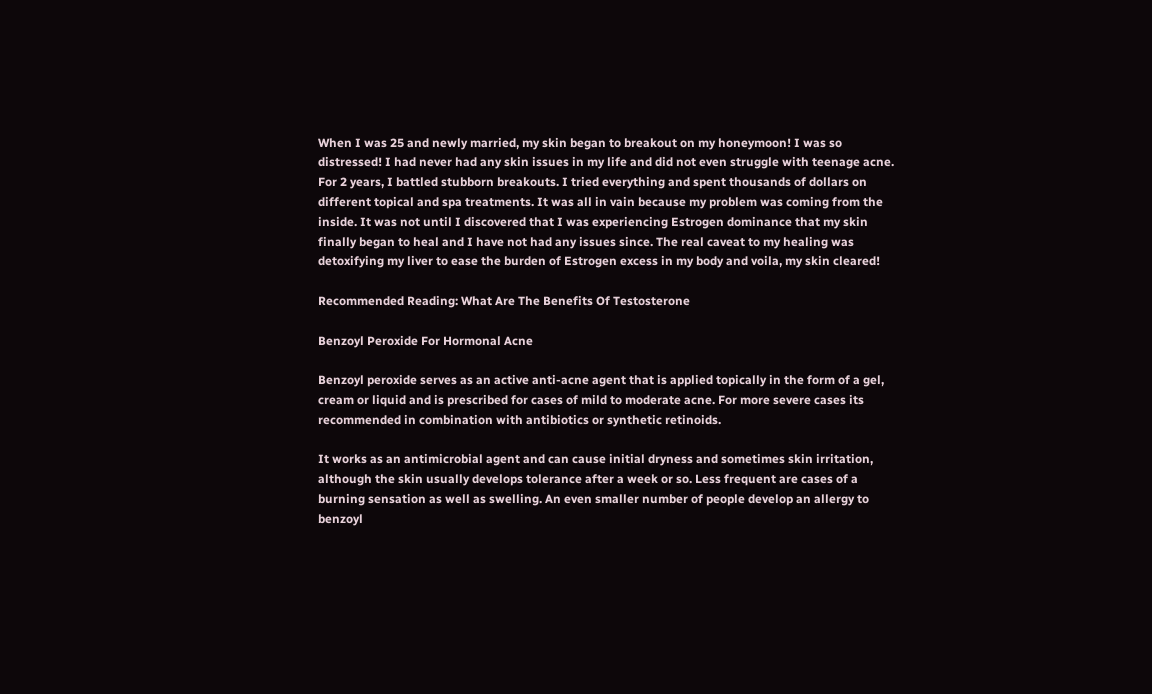When I was 25 and newly married, my skin began to breakout on my honeymoon! I was so distressed! I had never had any skin issues in my life and did not even struggle with teenage acne. For 2 years, I battled stubborn breakouts. I tried everything and spent thousands of dollars on different topical and spa treatments. It was all in vain because my problem was coming from the inside. It was not until I discovered that I was experiencing Estrogen dominance that my skin finally began to heal and I have not had any issues since. The real caveat to my healing was detoxifying my liver to ease the burden of Estrogen excess in my body and voila, my skin cleared!

Recommended Reading: What Are The Benefits Of Testosterone

Benzoyl Peroxide For Hormonal Acne

Benzoyl peroxide serves as an active anti-acne agent that is applied topically in the form of a gel, cream or liquid and is prescribed for cases of mild to moderate acne. For more severe cases its recommended in combination with antibiotics or synthetic retinoids.

It works as an antimicrobial agent and can cause initial dryness and sometimes skin irritation, although the skin usually develops tolerance after a week or so. Less frequent are cases of a burning sensation as well as swelling. An even smaller number of people develop an allergy to benzoyl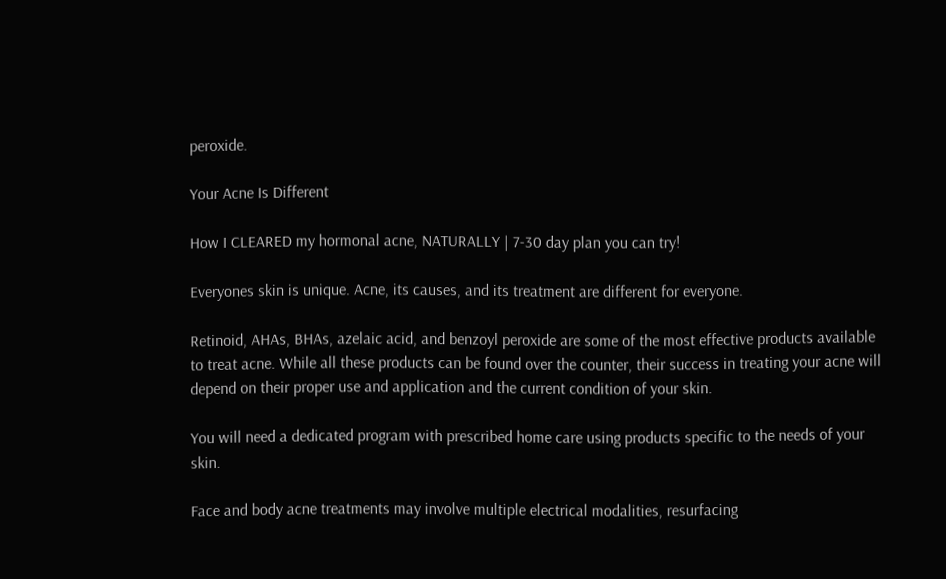peroxide.

Your Acne Is Different

How I CLEARED my hormonal acne, NATURALLY | 7-30 day plan you can try!

Everyones skin is unique. Acne, its causes, and its treatment are different for everyone.

Retinoid, AHAs, BHAs, azelaic acid, and benzoyl peroxide are some of the most effective products available to treat acne. While all these products can be found over the counter, their success in treating your acne will depend on their proper use and application and the current condition of your skin.

You will need a dedicated program with prescribed home care using products specific to the needs of your skin.

Face and body acne treatments may involve multiple electrical modalities, resurfacing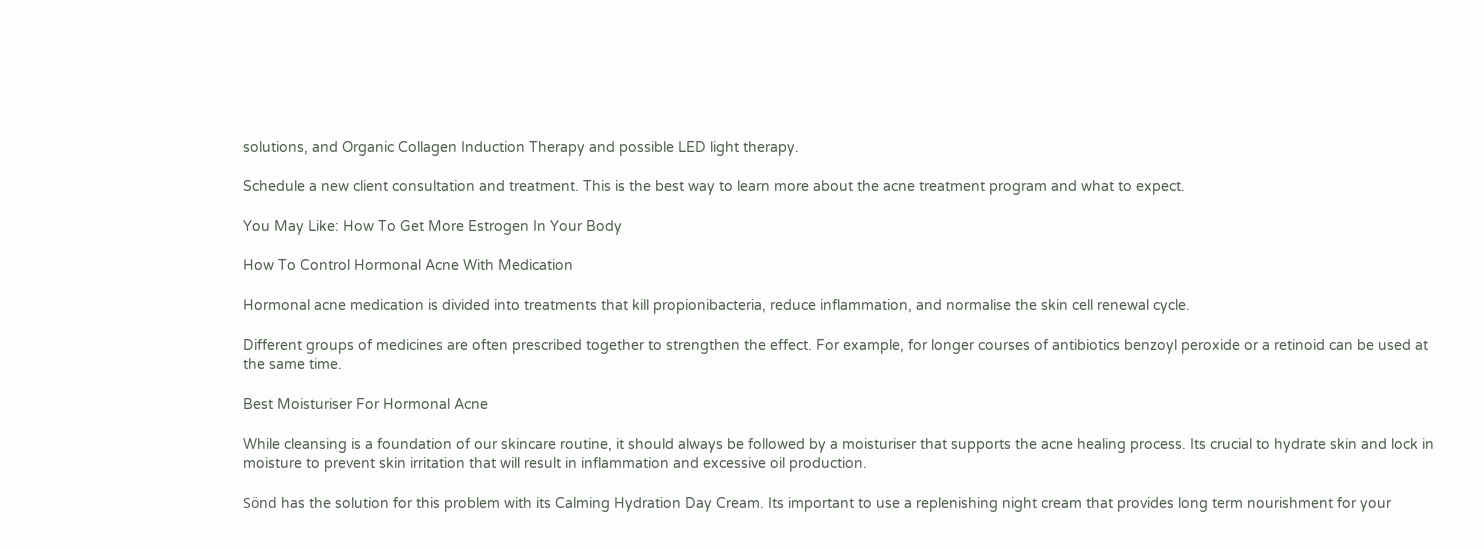solutions, and Organic Collagen Induction Therapy and possible LED light therapy.

Schedule a new client consultation and treatment. This is the best way to learn more about the acne treatment program and what to expect.

You May Like: How To Get More Estrogen In Your Body

How To Control Hormonal Acne With Medication

Hormonal acne medication is divided into treatments that kill propionibacteria, reduce inflammation, and normalise the skin cell renewal cycle.

Different groups of medicines are often prescribed together to strengthen the effect. For example, for longer courses of antibiotics benzoyl peroxide or a retinoid can be used at the same time.

Best Moisturiser For Hormonal Acne

While cleansing is a foundation of our skincare routine, it should always be followed by a moisturiser that supports the acne healing process. Its crucial to hydrate skin and lock in moisture to prevent skin irritation that will result in inflammation and excessive oil production.

Sönd has the solution for this problem with its Calming Hydration Day Cream. Its important to use a replenishing night cream that provides long term nourishment for your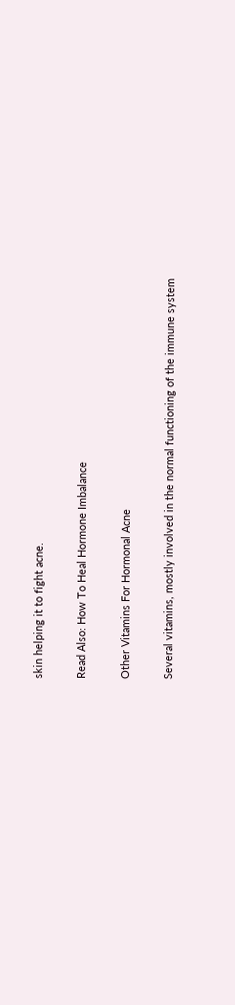skin helping it to fight acne.

Read Also: How To Heal Hormone Imbalance

Other Vitamins For Hormonal Acne

Several vitamins, mostly involved in the normal functioning of the immune system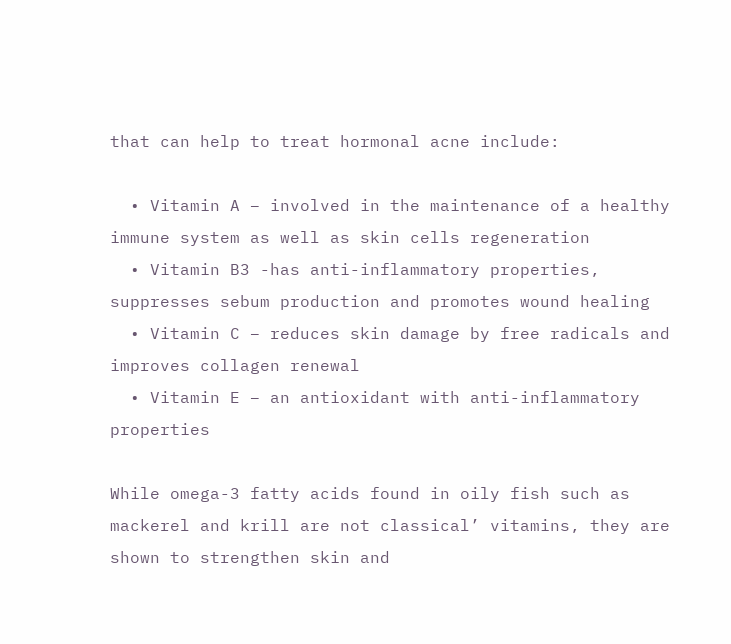that can help to treat hormonal acne include:

  • Vitamin A – involved in the maintenance of a healthy immune system as well as skin cells regeneration
  • Vitamin B3 -has anti-inflammatory properties, suppresses sebum production and promotes wound healing
  • Vitamin C – reduces skin damage by free radicals and improves collagen renewal
  • Vitamin E – an antioxidant with anti-inflammatory properties

While omega-3 fatty acids found in oily fish such as mackerel and krill are not classical’ vitamins, they are shown to strengthen skin and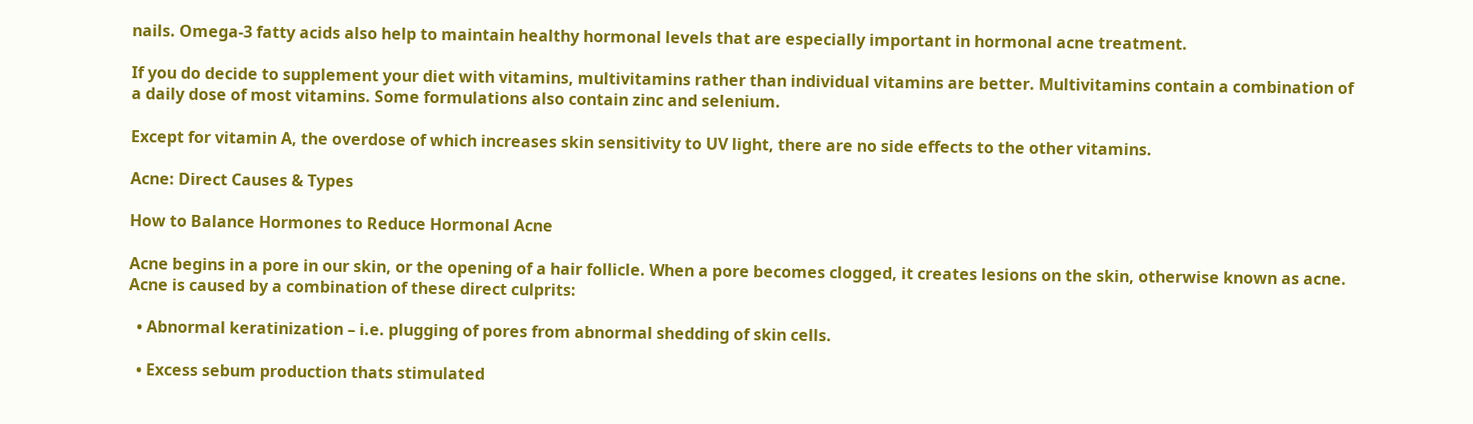nails. Omega-3 fatty acids also help to maintain healthy hormonal levels that are especially important in hormonal acne treatment.

If you do decide to supplement your diet with vitamins, multivitamins rather than individual vitamins are better. Multivitamins contain a combination of a daily dose of most vitamins. Some formulations also contain zinc and selenium.

Except for vitamin A, the overdose of which increases skin sensitivity to UV light, there are no side effects to the other vitamins.

Acne: Direct Causes & Types

How to Balance Hormones to Reduce Hormonal Acne

Acne begins in a pore in our skin, or the opening of a hair follicle. When a pore becomes clogged, it creates lesions on the skin, otherwise known as acne. Acne is caused by a combination of these direct culprits:

  • Abnormal keratinization – i.e. plugging of pores from abnormal shedding of skin cells.

  • Excess sebum production thats stimulated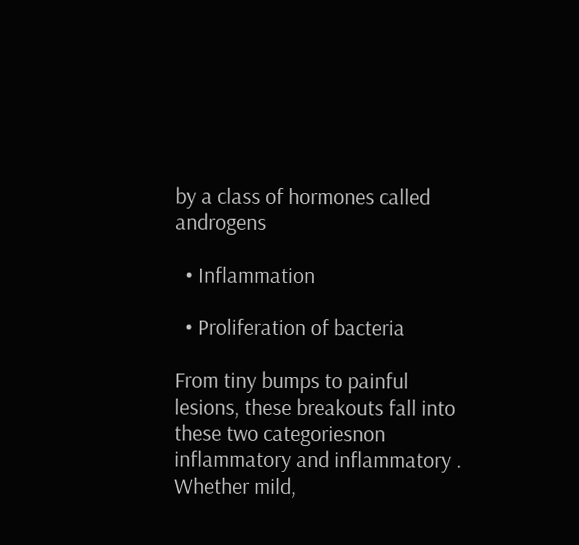by a class of hormones called androgens

  • Inflammation

  • Proliferation of bacteria

From tiny bumps to painful lesions, these breakouts fall into these two categoriesnon inflammatory and inflammatory . Whether mild,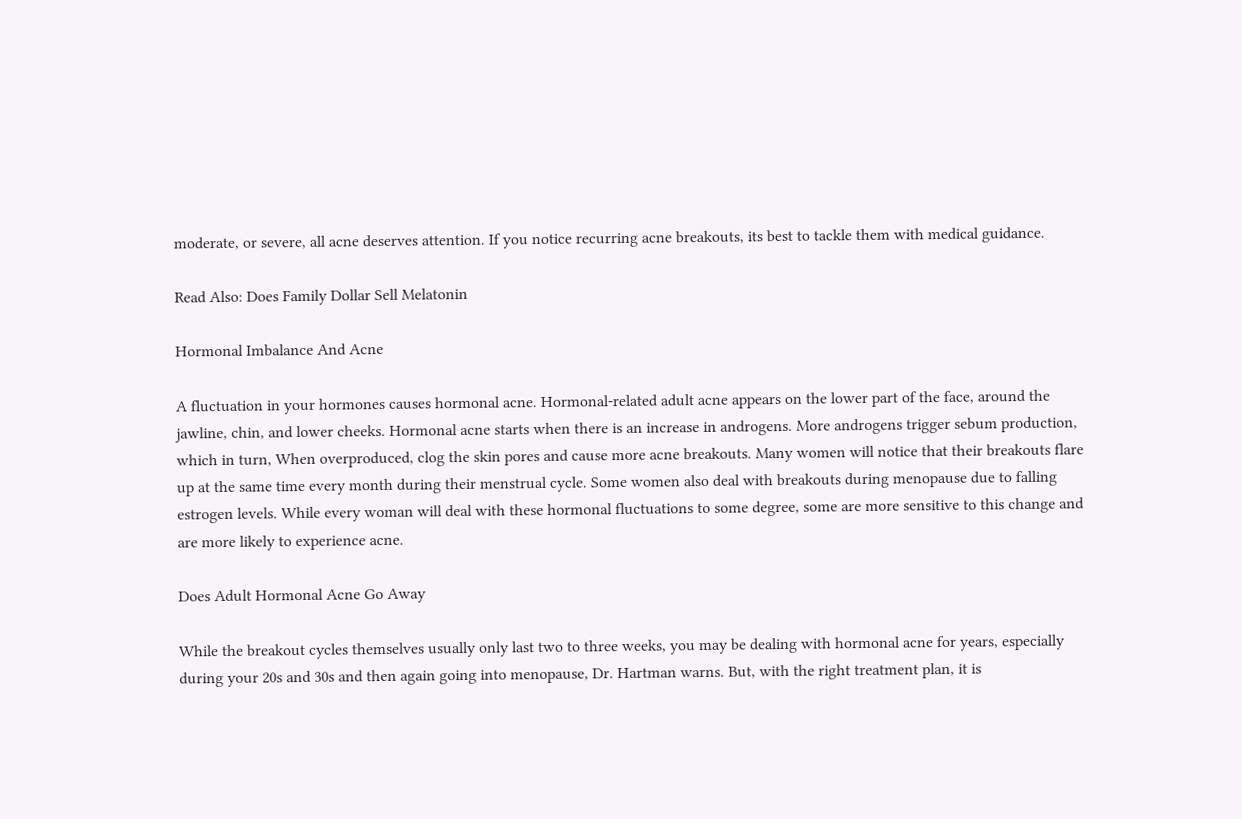moderate, or severe, all acne deserves attention. If you notice recurring acne breakouts, its best to tackle them with medical guidance.

Read Also: Does Family Dollar Sell Melatonin

Hormonal Imbalance And Acne

A fluctuation in your hormones causes hormonal acne. Hormonal-related adult acne appears on the lower part of the face, around the jawline, chin, and lower cheeks. Hormonal acne starts when there is an increase in androgens. More androgens trigger sebum production, which in turn, When overproduced, clog the skin pores and cause more acne breakouts. Many women will notice that their breakouts flare up at the same time every month during their menstrual cycle. Some women also deal with breakouts during menopause due to falling estrogen levels. While every woman will deal with these hormonal fluctuations to some degree, some are more sensitive to this change and are more likely to experience acne.

Does Adult Hormonal Acne Go Away

While the breakout cycles themselves usually only last two to three weeks, you may be dealing with hormonal acne for years, especially during your 20s and 30s and then again going into menopause, Dr. Hartman warns. But, with the right treatment plan, it is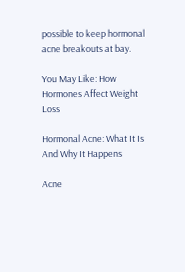possible to keep hormonal acne breakouts at bay.

You May Like: How Hormones Affect Weight Loss

Hormonal Acne: What It Is And Why It Happens

Acne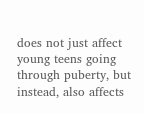does not just affect young teens going through puberty, but instead, also affects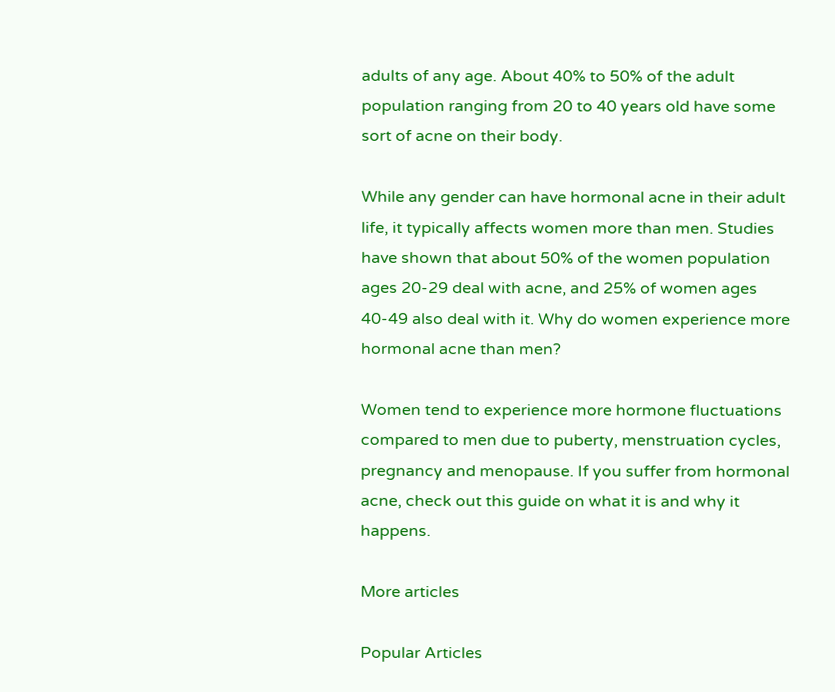adults of any age. About 40% to 50% of the adult population ranging from 20 to 40 years old have some sort of acne on their body.

While any gender can have hormonal acne in their adult life, it typically affects women more than men. Studies have shown that about 50% of the women population ages 20-29 deal with acne, and 25% of women ages 40-49 also deal with it. Why do women experience more hormonal acne than men?

Women tend to experience more hormone fluctuations compared to men due to puberty, menstruation cycles, pregnancy and menopause. If you suffer from hormonal acne, check out this guide on what it is and why it happens.

More articles

Popular Articles